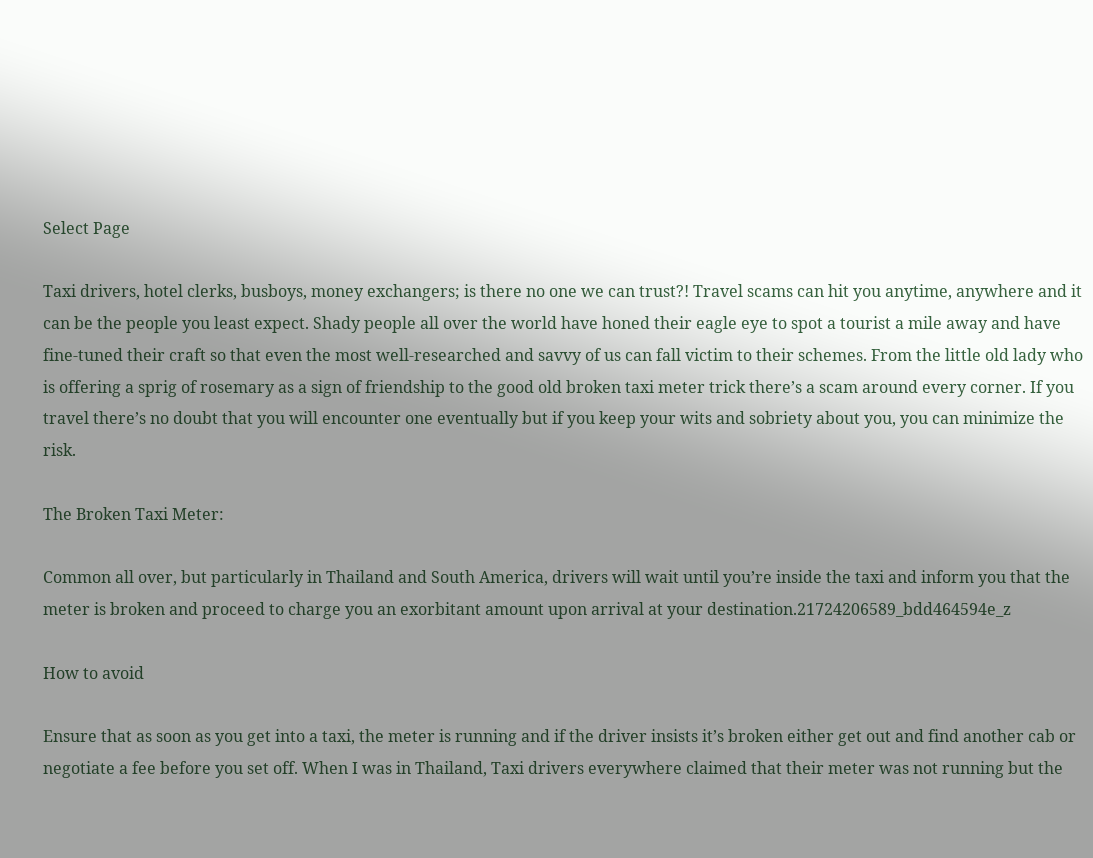Select Page

Taxi drivers, hotel clerks, busboys, money exchangers; is there no one we can trust?! Travel scams can hit you anytime, anywhere and it can be the people you least expect. Shady people all over the world have honed their eagle eye to spot a tourist a mile away and have fine-tuned their craft so that even the most well-researched and savvy of us can fall victim to their schemes. From the little old lady who is offering a sprig of rosemary as a sign of friendship to the good old broken taxi meter trick there’s a scam around every corner. If you travel there’s no doubt that you will encounter one eventually but if you keep your wits and sobriety about you, you can minimize the risk.

The Broken Taxi Meter:

Common all over, but particularly in Thailand and South America, drivers will wait until you’re inside the taxi and inform you that the meter is broken and proceed to charge you an exorbitant amount upon arrival at your destination.21724206589_bdd464594e_z

How to avoid

Ensure that as soon as you get into a taxi, the meter is running and if the driver insists it’s broken either get out and find another cab or negotiate a fee before you set off. When I was in Thailand, Taxi drivers everywhere claimed that their meter was not running but the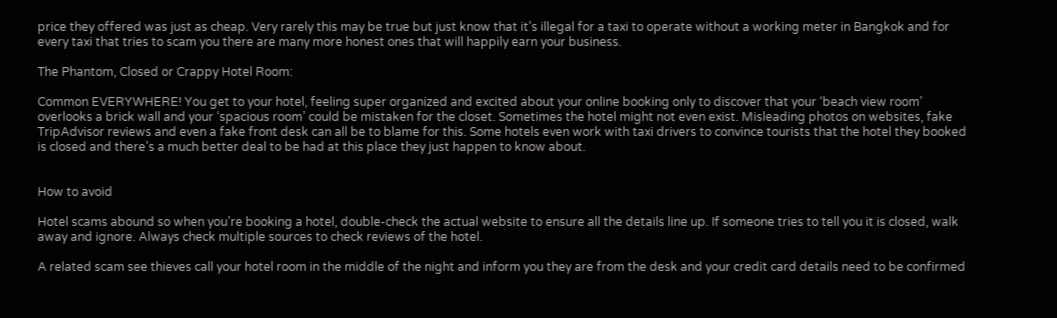price they offered was just as cheap. Very rarely this may be true but just know that it’s illegal for a taxi to operate without a working meter in Bangkok and for every taxi that tries to scam you there are many more honest ones that will happily earn your business.

The Phantom, Closed or Crappy Hotel Room:

Common EVERYWHERE! You get to your hotel, feeling super organized and excited about your online booking only to discover that your ‘beach view room’ overlooks a brick wall and your ‘spacious room’ could be mistaken for the closet. Sometimes the hotel might not even exist. Misleading photos on websites, fake TripAdvisor reviews and even a fake front desk can all be to blame for this. Some hotels even work with taxi drivers to convince tourists that the hotel they booked is closed and there’s a much better deal to be had at this place they just happen to know about.


How to avoid

Hotel scams abound so when you’re booking a hotel, double-check the actual website to ensure all the details line up. If someone tries to tell you it is closed, walk away and ignore. Always check multiple sources to check reviews of the hotel.

A related scam see thieves call your hotel room in the middle of the night and inform you they are from the desk and your credit card details need to be confirmed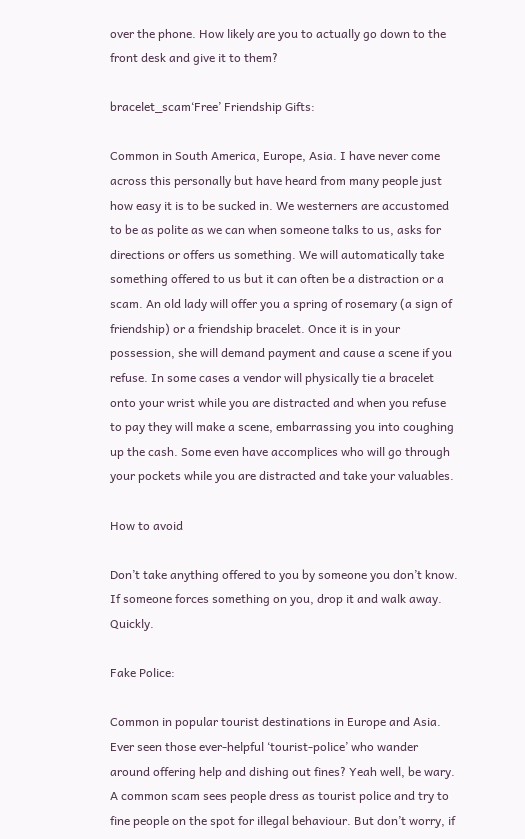over the phone. How likely are you to actually go down to the front desk and give it to them?

bracelet_scam‘Free’ Friendship Gifts:

Common in South America, Europe, Asia. I have never come across this personally but have heard from many people just how easy it is to be sucked in. We westerners are accustomed to be as polite as we can when someone talks to us, asks for directions or offers us something. We will automatically take something offered to us but it can often be a distraction or a scam. An old lady will offer you a spring of rosemary (a sign of friendship) or a friendship bracelet. Once it is in your possession, she will demand payment and cause a scene if you refuse. In some cases a vendor will physically tie a bracelet onto your wrist while you are distracted and when you refuse to pay they will make a scene, embarrassing you into coughing up the cash. Some even have accomplices who will go through your pockets while you are distracted and take your valuables.

How to avoid

Don’t take anything offered to you by someone you don’t know. If someone forces something on you, drop it and walk away. Quickly.

Fake Police:

Common in popular tourist destinations in Europe and Asia. Ever seen those ever-helpful ‘tourist-police’ who wander around offering help and dishing out fines? Yeah well, be wary. A common scam sees people dress as tourist police and try to fine people on the spot for illegal behaviour. But don’t worry, if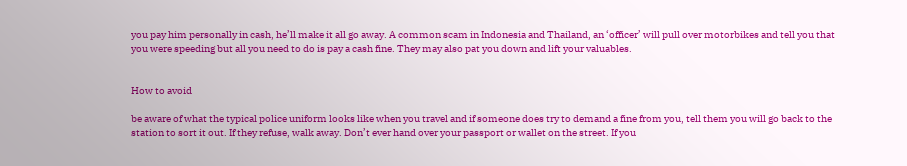you pay him personally in cash, he’ll make it all go away. A common scam in Indonesia and Thailand, an ‘officer’ will pull over motorbikes and tell you that you were speeding but all you need to do is pay a cash fine. They may also pat you down and lift your valuables.


How to avoid

be aware of what the typical police uniform looks like when you travel and if someone does try to demand a fine from you, tell them you will go back to the station to sort it out. If they refuse, walk away. Don’t ever hand over your passport or wallet on the street. If you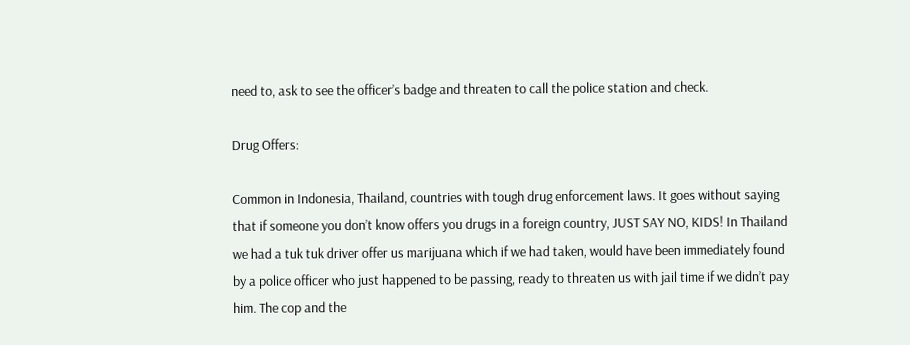need to, ask to see the officer’s badge and threaten to call the police station and check.

Drug Offers:

Common in Indonesia, Thailand, countries with tough drug enforcement laws. It goes without saying that if someone you don’t know offers you drugs in a foreign country, JUST SAY NO, KIDS! In Thailand we had a tuk tuk driver offer us marijuana which if we had taken, would have been immediately found by a police officer who just happened to be passing, ready to threaten us with jail time if we didn’t pay him. The cop and the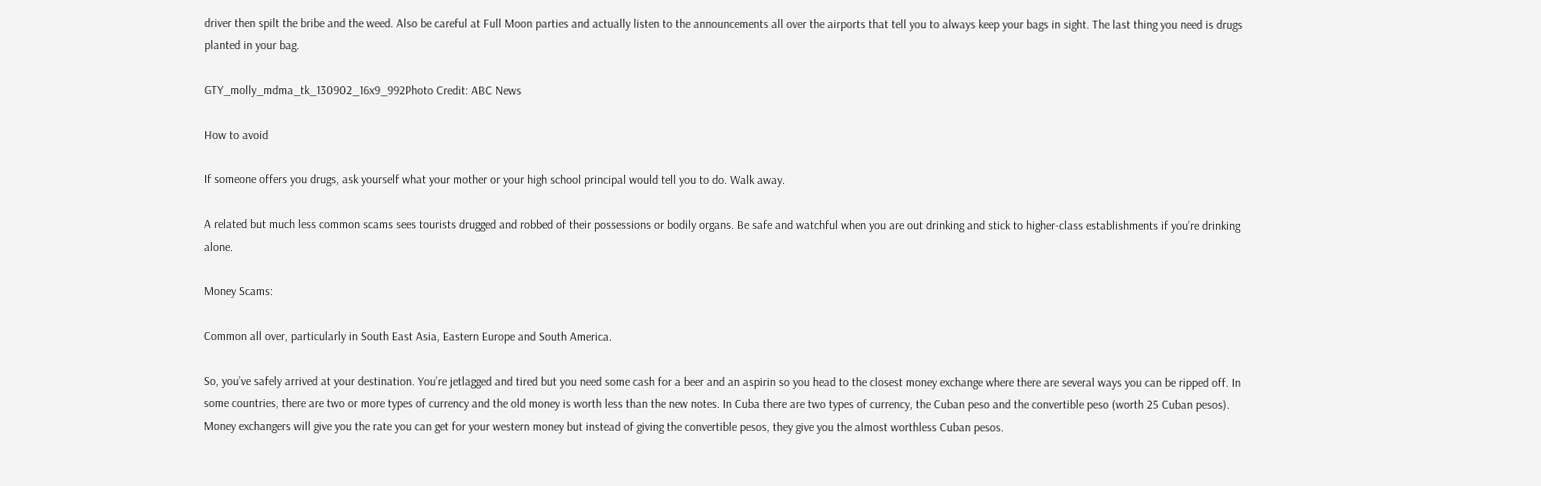driver then spilt the bribe and the weed. Also be careful at Full Moon parties and actually listen to the announcements all over the airports that tell you to always keep your bags in sight. The last thing you need is drugs planted in your bag.

GTY_molly_mdma_tk_130902_16x9_992Photo Credit: ABC News

How to avoid

If someone offers you drugs, ask yourself what your mother or your high school principal would tell you to do. Walk away.

A related but much less common scams sees tourists drugged and robbed of their possessions or bodily organs. Be safe and watchful when you are out drinking and stick to higher-class establishments if you’re drinking alone.

Money Scams:

Common all over, particularly in South East Asia, Eastern Europe and South America.

So, you’ve safely arrived at your destination. You’re jetlagged and tired but you need some cash for a beer and an aspirin so you head to the closest money exchange where there are several ways you can be ripped off. In some countries, there are two or more types of currency and the old money is worth less than the new notes. In Cuba there are two types of currency, the Cuban peso and the convertible peso (worth 25 Cuban pesos). Money exchangers will give you the rate you can get for your western money but instead of giving the convertible pesos, they give you the almost worthless Cuban pesos.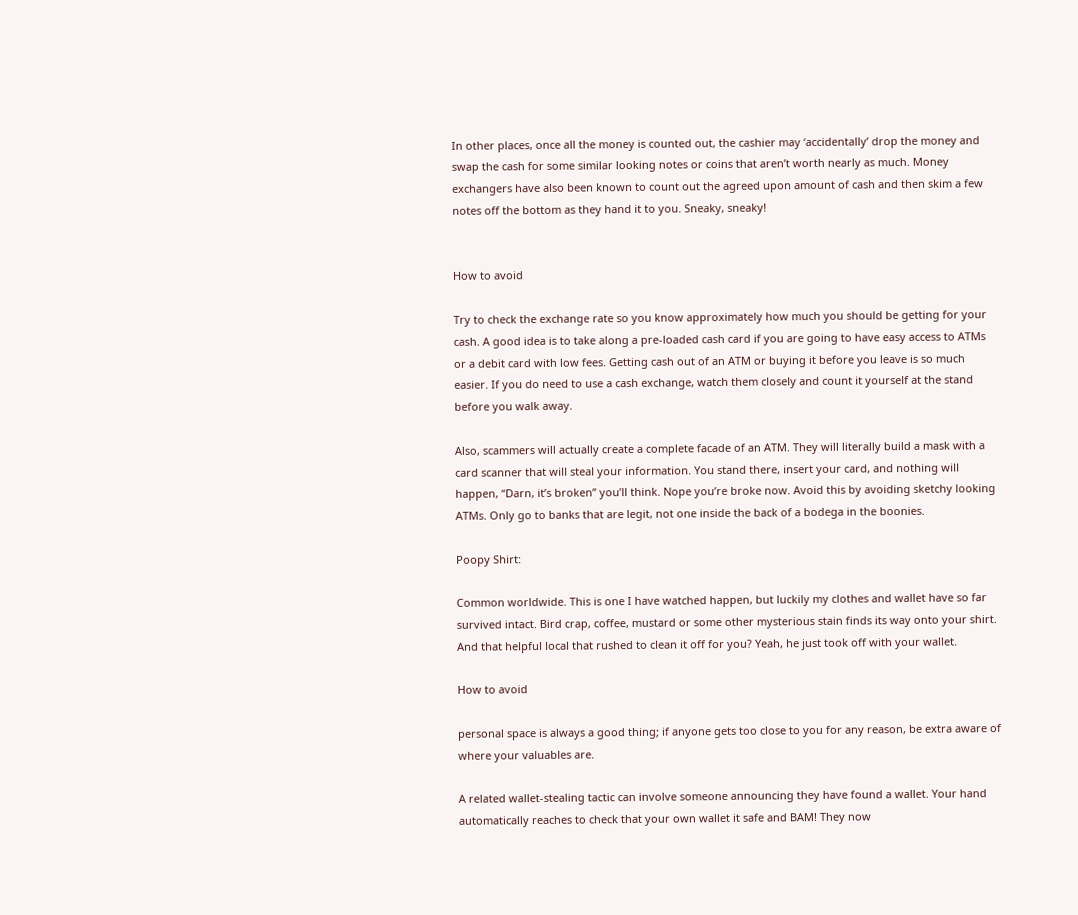In other places, once all the money is counted out, the cashier may ‘accidentally’ drop the money and swap the cash for some similar looking notes or coins that aren’t worth nearly as much. Money exchangers have also been known to count out the agreed upon amount of cash and then skim a few notes off the bottom as they hand it to you. Sneaky, sneaky!


How to avoid

Try to check the exchange rate so you know approximately how much you should be getting for your cash. A good idea is to take along a pre-loaded cash card if you are going to have easy access to ATMs or a debit card with low fees. Getting cash out of an ATM or buying it before you leave is so much easier. If you do need to use a cash exchange, watch them closely and count it yourself at the stand before you walk away.

Also, scammers will actually create a complete facade of an ATM. They will literally build a mask with a card scanner that will steal your information. You stand there, insert your card, and nothing will happen, “Darn, it’s broken” you’ll think. Nope you’re broke now. Avoid this by avoiding sketchy looking ATMs. Only go to banks that are legit, not one inside the back of a bodega in the boonies.

Poopy Shirt:

Common worldwide. This is one I have watched happen, but luckily my clothes and wallet have so far survived intact. Bird crap, coffee, mustard or some other mysterious stain finds its way onto your shirt. And that helpful local that rushed to clean it off for you? Yeah, he just took off with your wallet.

How to avoid

personal space is always a good thing; if anyone gets too close to you for any reason, be extra aware of where your valuables are.

A related wallet-stealing tactic can involve someone announcing they have found a wallet. Your hand automatically reaches to check that your own wallet it safe and BAM! They now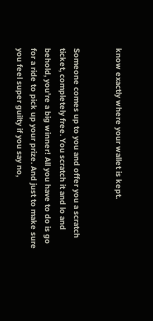know exactly where your wallet is kept.


Someone comes up to you and offer you a scratch ticket, completely free. You scratch it and lo and behold, you’re a big winner! All you have to do is go for a ride to pick up your prize. And just to make sure you feel super guilty if you say no,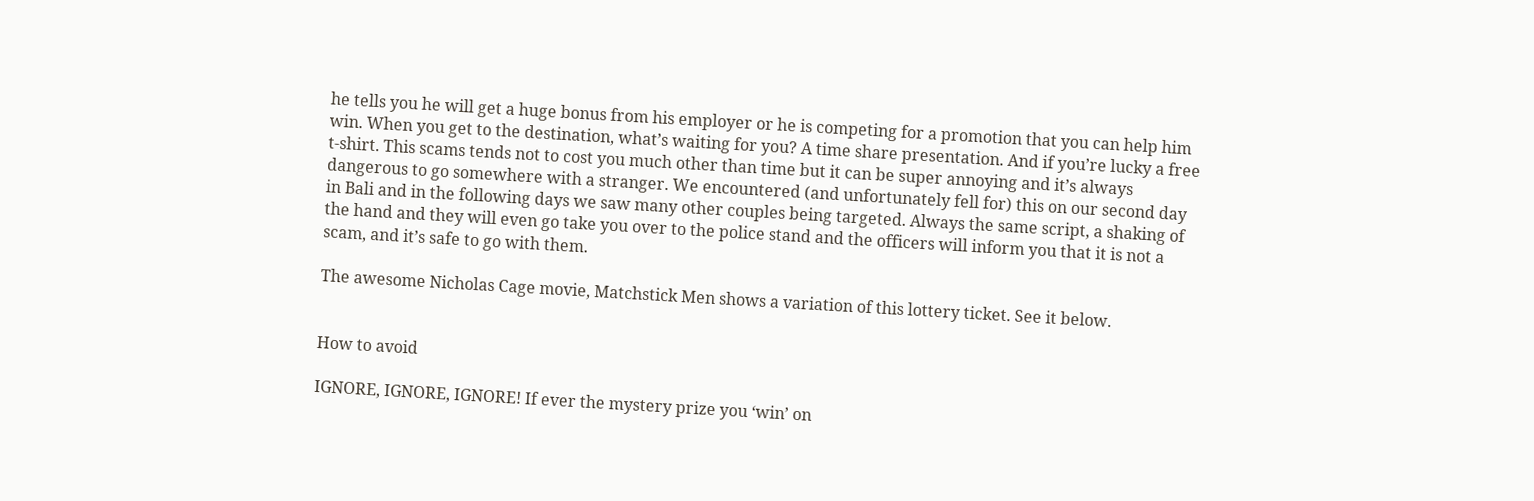he tells you he will get a huge bonus from his employer or he is competing for a promotion that you can help him win. When you get to the destination, what’s waiting for you? A time share presentation. And if you’re lucky a free t-shirt. This scams tends not to cost you much other than time but it can be super annoying and it’s always dangerous to go somewhere with a stranger. We encountered (and unfortunately fell for) this on our second day in Bali and in the following days we saw many other couples being targeted. Always the same script, a shaking of the hand and they will even go take you over to the police stand and the officers will inform you that it is not a scam, and it’s safe to go with them.

The awesome Nicholas Cage movie, Matchstick Men shows a variation of this lottery ticket. See it below.


How to avoid

IGNORE, IGNORE, IGNORE! If ever the mystery prize you ‘win’ on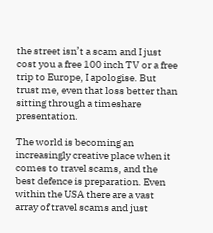the street isn’t a scam and I just cost you a free 100 inch TV or a free trip to Europe, I apologise. But trust me, even that loss better than sitting through a timeshare presentation.

The world is becoming an increasingly creative place when it comes to travel scams, and the best defence is preparation. Even within the USA there are a vast array of travel scams and just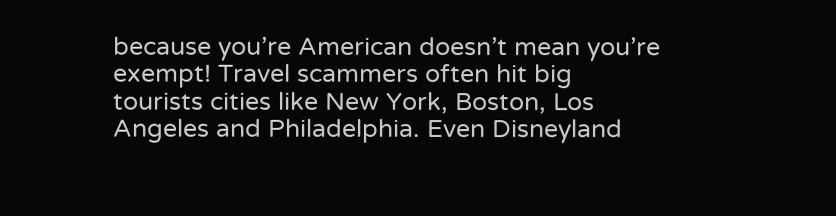because you’re American doesn’t mean you’re exempt! Travel scammers often hit big tourists cities like New York, Boston, Los Angeles and Philadelphia. Even Disneyland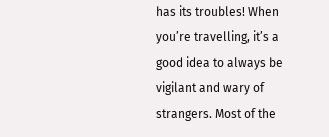has its troubles! When you’re travelling, it’s a good idea to always be vigilant and wary of strangers. Most of the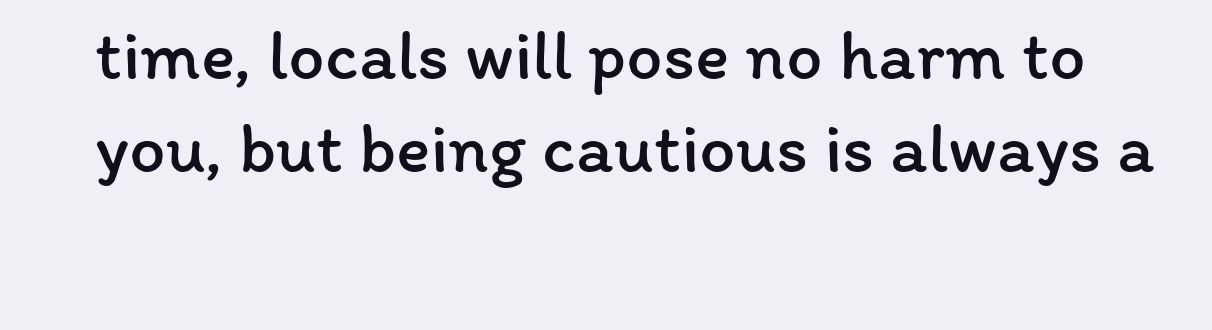time, locals will pose no harm to you, but being cautious is always a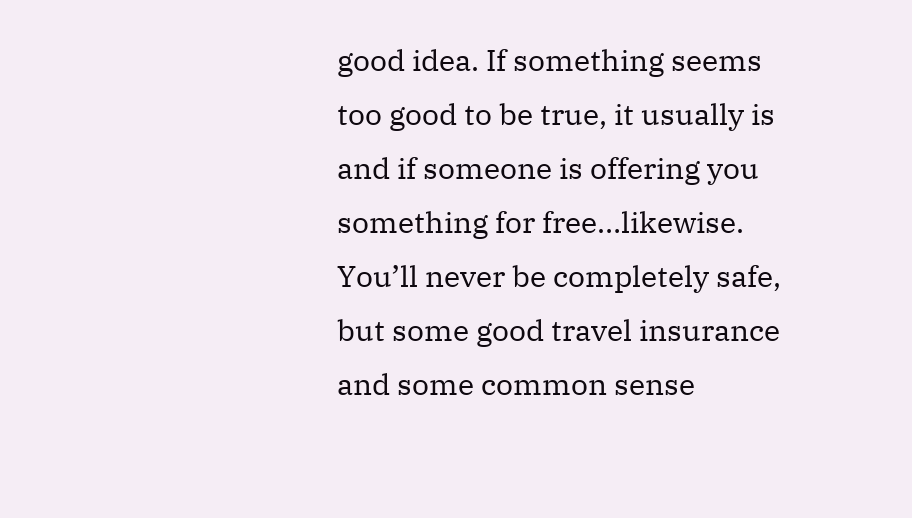good idea. If something seems too good to be true, it usually is and if someone is offering you something for free…likewise. You’ll never be completely safe, but some good travel insurance and some common sense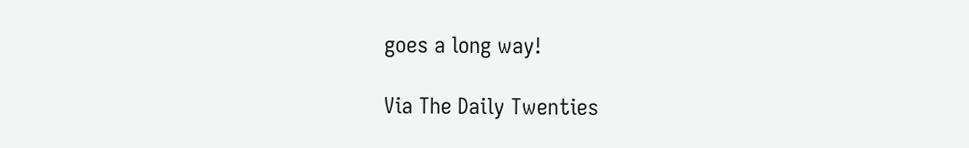goes a long way!

Via The Daily Twenties